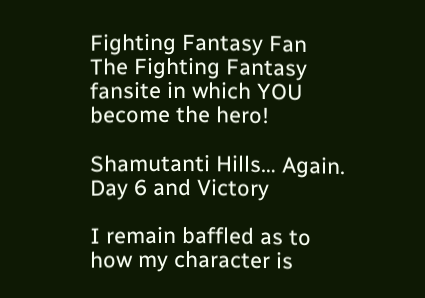Fighting Fantasy Fan
The Fighting Fantasy fansite in which YOU become the hero!

Shamutanti Hills… Again. Day 6 and Victory

I remain baffled as to how my character is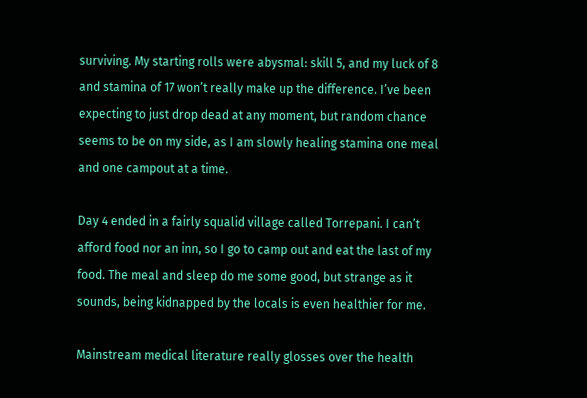surviving. My starting rolls were abysmal: skill 5, and my luck of 8 and stamina of 17 won’t really make up the difference. I’ve been expecting to just drop dead at any moment, but random chance seems to be on my side, as I am slowly healing stamina one meal and one campout at a time.

Day 4 ended in a fairly squalid village called Torrepani. I can’t afford food nor an inn, so I go to camp out and eat the last of my food. The meal and sleep do me some good, but strange as it sounds, being kidnapped by the locals is even healthier for me.

Mainstream medical literature really glosses over the health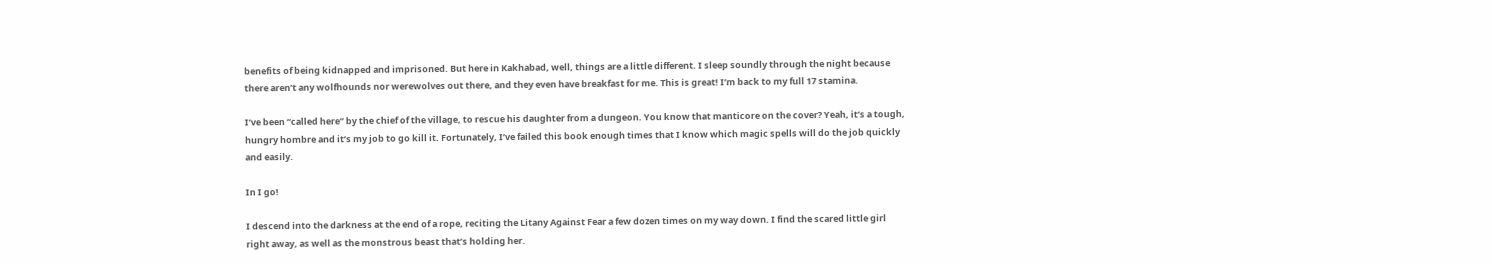benefits of being kidnapped and imprisoned. But here in Kakhabad, well, things are a little different. I sleep soundly through the night because there aren’t any wolfhounds nor werewolves out there, and they even have breakfast for me. This is great! I’m back to my full 17 stamina.

I’ve been “called here” by the chief of the village, to rescue his daughter from a dungeon. You know that manticore on the cover? Yeah, it’s a tough, hungry hombre and it’s my job to go kill it. Fortunately, I’ve failed this book enough times that I know which magic spells will do the job quickly and easily.

In I go!

I descend into the darkness at the end of a rope, reciting the Litany Against Fear a few dozen times on my way down. I find the scared little girl right away, as well as the monstrous beast that’s holding her.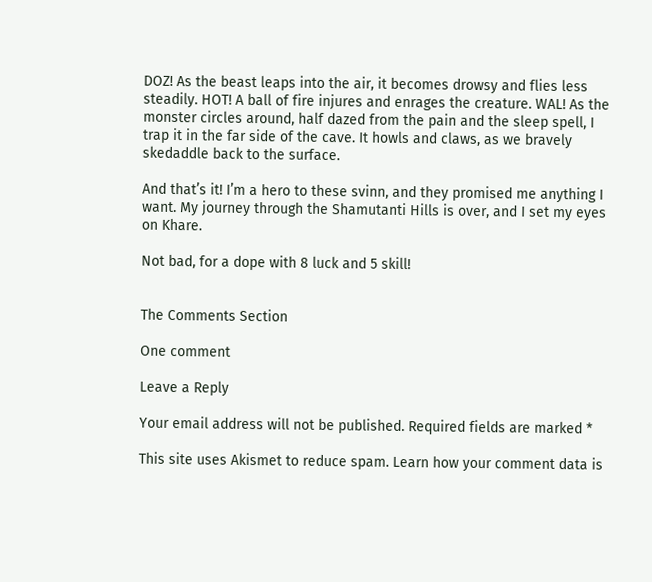DOZ! As the beast leaps into the air, it becomes drowsy and flies less steadily. HOT! A ball of fire injures and enrages the creature. WAL! As the monster circles around, half dazed from the pain and the sleep spell, I trap it in the far side of the cave. It howls and claws, as we bravely skedaddle back to the surface.

And that’s it! I’m a hero to these svinn, and they promised me anything I want. My journey through the Shamutanti Hills is over, and I set my eyes on Khare.

Not bad, for a dope with 8 luck and 5 skill!


The Comments Section

One comment

Leave a Reply

Your email address will not be published. Required fields are marked *

This site uses Akismet to reduce spam. Learn how your comment data is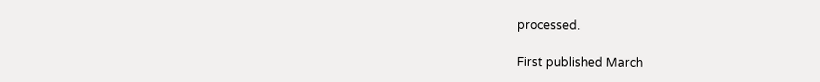processed.

First published March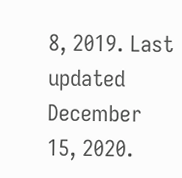8, 2019. Last updated December 15, 2020.